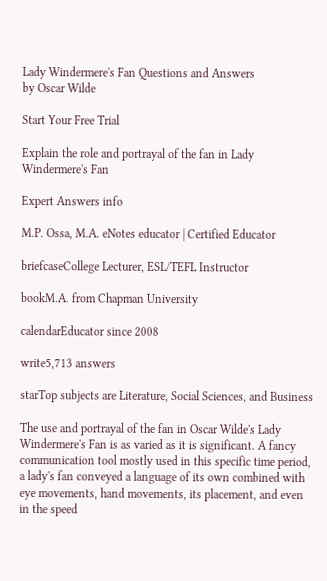Lady Windermere's Fan Questions and Answers
by Oscar Wilde

Start Your Free Trial

Explain the role and portrayal of the fan in Lady Windermere's Fan

Expert Answers info

M.P. Ossa, M.A. eNotes educator | Certified Educator

briefcaseCollege Lecturer, ESL/TEFL Instructor

bookM.A. from Chapman University

calendarEducator since 2008

write5,713 answers

starTop subjects are Literature, Social Sciences, and Business

The use and portrayal of the fan in Oscar Wilde's Lady Windermere's Fan is as varied as it is significant. A fancy communication tool mostly used in this specific time period, a lady's fan conveyed a language of its own combined with eye movements, hand movements, its placement, and even in the speed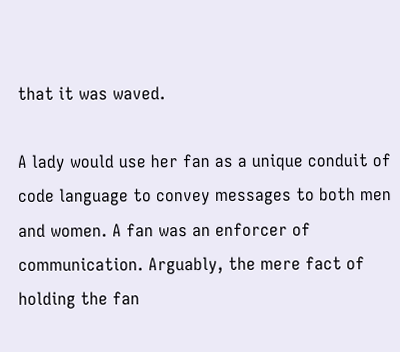that it was waved.

A lady would use her fan as a unique conduit of code language to convey messages to both men and women. A fan was an enforcer of communication. Arguably, the mere fact of holding the fan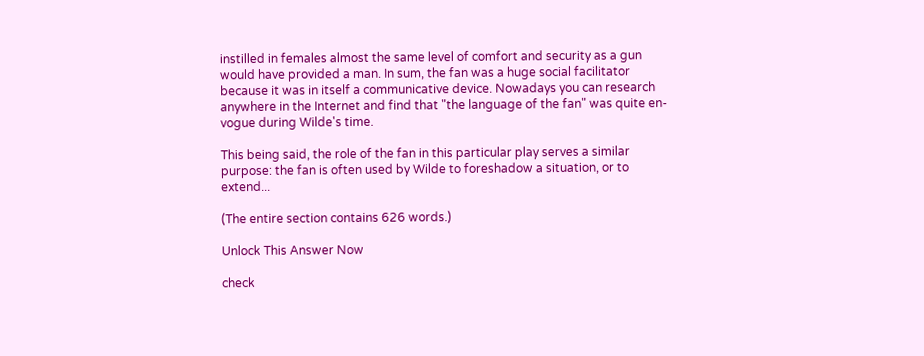instilled in females almost the same level of comfort and security as a gun would have provided a man. In sum, the fan was a huge social facilitator because it was in itself a communicative device. Nowadays you can research anywhere in the Internet and find that "the language of the fan" was quite en-vogue during Wilde's time.

This being said, the role of the fan in this particular play serves a similar purpose: the fan is often used by Wilde to foreshadow a situation, or to extend...

(The entire section contains 626 words.)

Unlock This Answer Now

check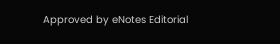Approved by eNotes Editorial